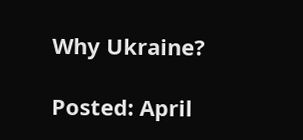Why Ukraine?

Posted: April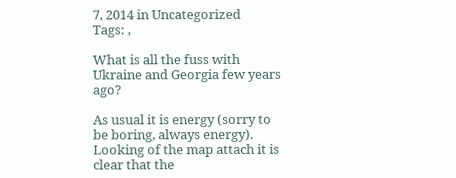7, 2014 in Uncategorized
Tags: ,

What is all the fuss with Ukraine and Georgia few years ago?

As usual it is energy (sorry to be boring, always energy). Looking of the map attach it is clear that the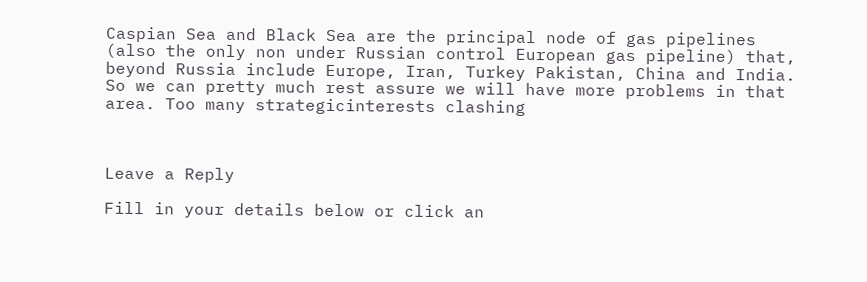Caspian Sea and Black Sea are the principal node of gas pipelines (also the only non under Russian control European gas pipeline) that, beyond Russia include Europe, Iran, Turkey Pakistan, China and India. So we can pretty much rest assure we will have more problems in that area. Too many strategicinterests clashing



Leave a Reply

Fill in your details below or click an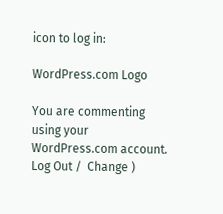icon to log in:

WordPress.com Logo

You are commenting using your WordPress.com account. Log Out /  Change )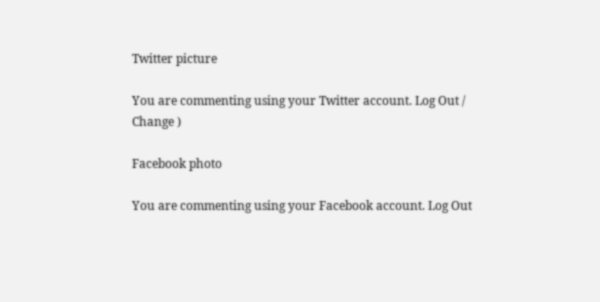Twitter picture

You are commenting using your Twitter account. Log Out /  Change )

Facebook photo

You are commenting using your Facebook account. Log Out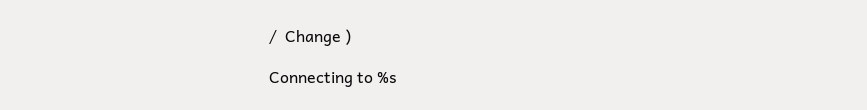/  Change )

Connecting to %s